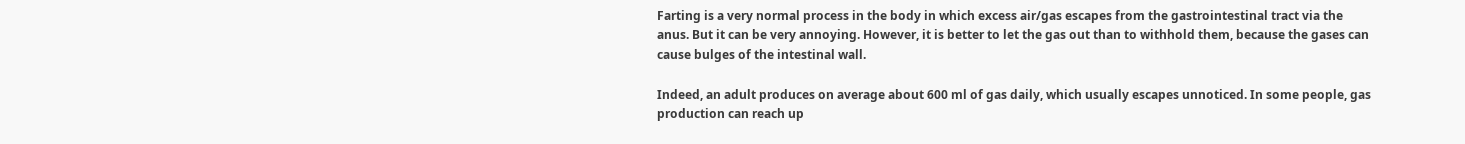Farting is a very normal process in the body in which excess air/gas escapes from the gastrointestinal tract via the anus. But it can be very annoying. However, it is better to let the gas out than to withhold them, because the gases can cause bulges of the intestinal wall.

Indeed, an adult produces on average about 600 ml of gas daily, which usually escapes unnoticed. In some people, gas production can reach up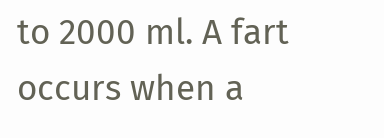to 2000 ml. A fart occurs when a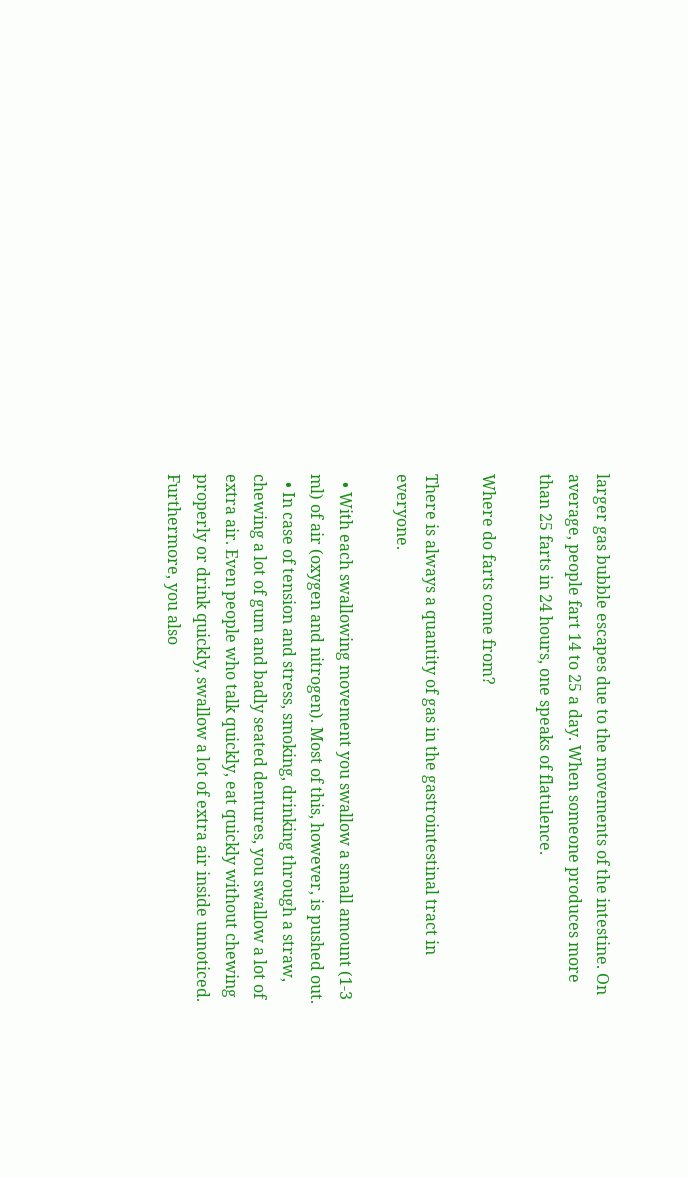larger gas bubble escapes due to the movements of the intestine. On average, people fart 14 to 25 a day. When someone produces more than 25 farts in 24 hours, one speaks of flatulence.

Where do farts come from?

There is always a quantity of gas in the gastrointestinal tract in everyone.

  • With each swallowing movement you swallow a small amount (1-3 ml) of air (oxygen and nitrogen). Most of this, however, is pushed out.
  • In case of tension and stress, smoking, drinking through a straw, chewing a lot of gum and badly seated dentures, you swallow a lot of extra air. Even people who talk quickly, eat quickly without chewing properly or drink quickly, swallow a lot of extra air inside unnoticed. Furthermore, you also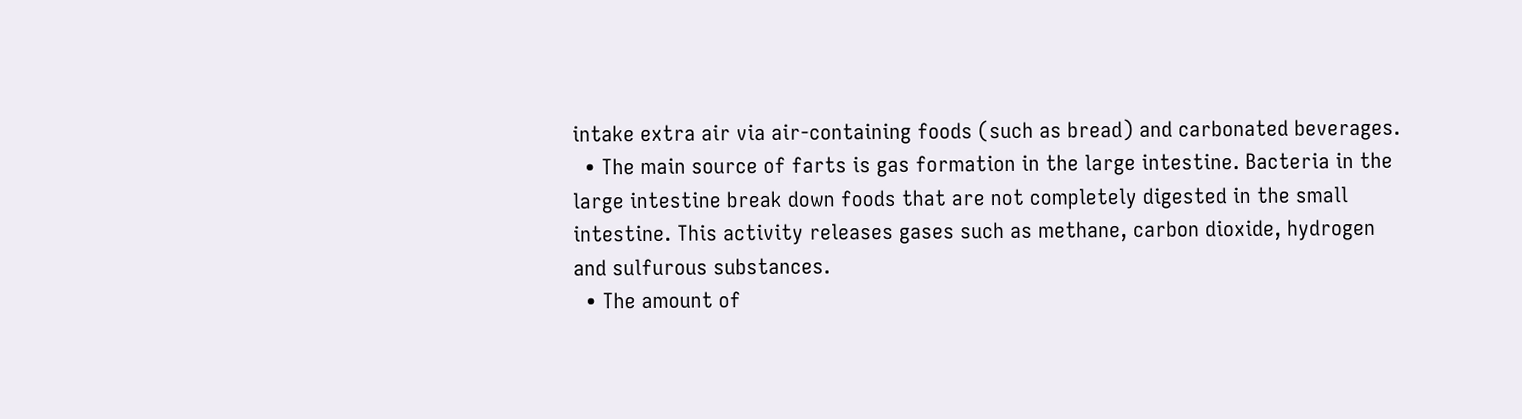intake extra air via air-containing foods (such as bread) and carbonated beverages.
  • The main source of farts is gas formation in the large intestine. Bacteria in the large intestine break down foods that are not completely digested in the small intestine. This activity releases gases such as methane, carbon dioxide, hydrogen and sulfurous substances.
  • The amount of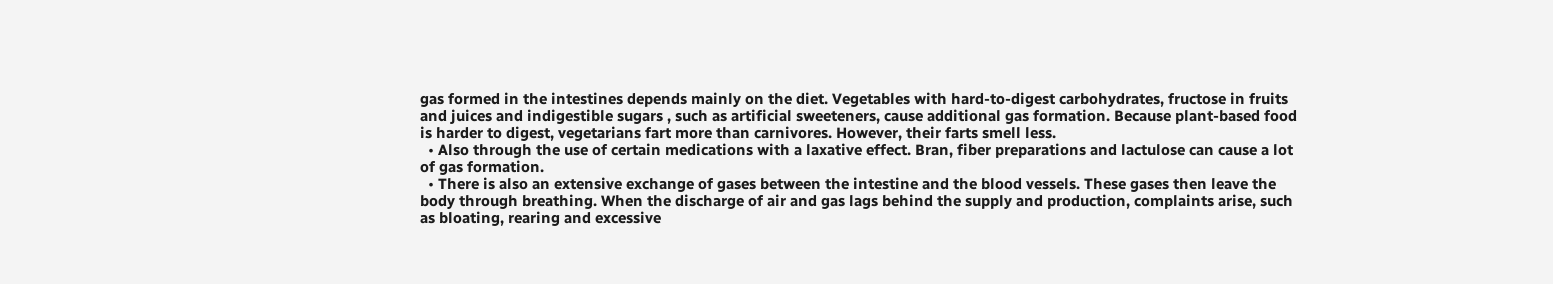gas formed in the intestines depends mainly on the diet. Vegetables with hard-to-digest carbohydrates, fructose in fruits and juices and indigestible sugars , such as artificial sweeteners, cause additional gas formation. Because plant-based food is harder to digest, vegetarians fart more than carnivores. However, their farts smell less.
  • Also through the use of certain medications with a laxative effect. Bran, fiber preparations and lactulose can cause a lot of gas formation.
  • There is also an extensive exchange of gases between the intestine and the blood vessels. These gases then leave the body through breathing. When the discharge of air and gas lags behind the supply and production, complaints arise, such as bloating, rearing and excessive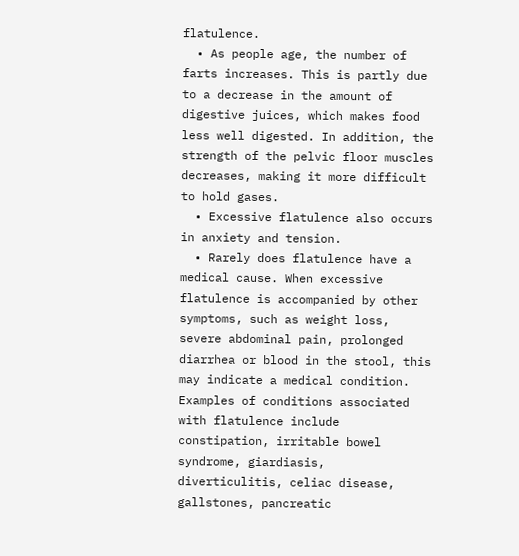flatulence.
  • As people age, the number of farts increases. This is partly due to a decrease in the amount of digestive juices, which makes food less well digested. In addition, the strength of the pelvic floor muscles decreases, making it more difficult to hold gases.
  • Excessive flatulence also occurs in anxiety and tension.
  • Rarely does flatulence have a medical cause. When excessive flatulence is accompanied by other symptoms, such as weight loss, severe abdominal pain, prolonged diarrhea or blood in the stool, this may indicate a medical condition. Examples of conditions associated with flatulence include constipation, irritable bowel syndrome, giardiasis, diverticulitis, celiac disease, gallstones, pancreatic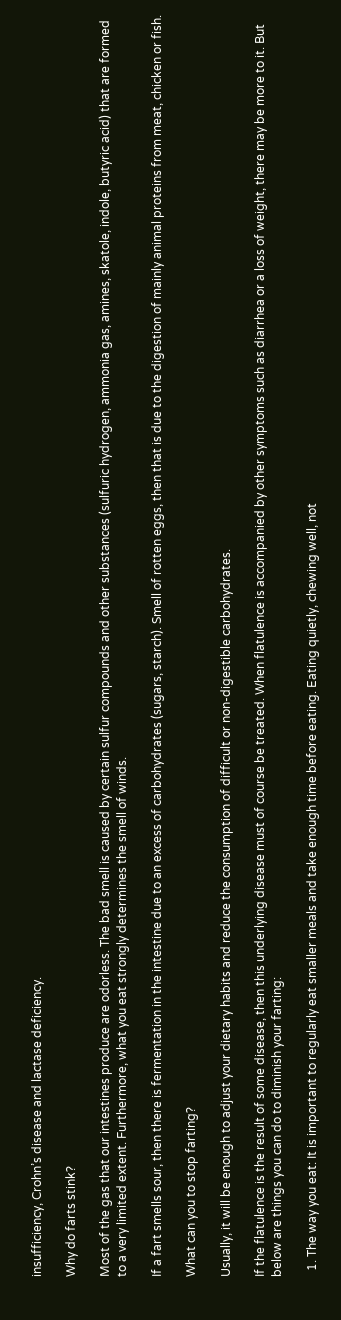insufficiency, Crohn’s disease and lactase deficiency.

Why do farts stink?

Most of the gas that our intestines produce are odorless. The bad smell is caused by certain sulfur compounds and other substances (sulfuric hydrogen, ammonia gas, amines, skatole, indole, butyric acid) that are formed to a very limited extent. Furthermore, what you eat strongly determines the smell of winds.

If a fart smells sour, then there is fermentation in the intestine due to an excess of carbohydrates (sugars, starch). Smell of rotten eggs, then that is due to the digestion of mainly animal proteins from meat, chicken or fish.

What can you to stop farting?

Usually, it will be enough to adjust your dietary habits and reduce the consumption of difficult or non-digestible carbohydrates.

If the flatulence is the result of some disease, then this underlying disease must of course be treated. When flatulence is accompanied by other symptoms such as diarrhea or a loss of weight, there may be more to it. But below are things you can do to diminish your farting:

  1. The way you eat: It is important to regularly eat smaller meals and take enough time before eating. Eating quietly, chewing well, not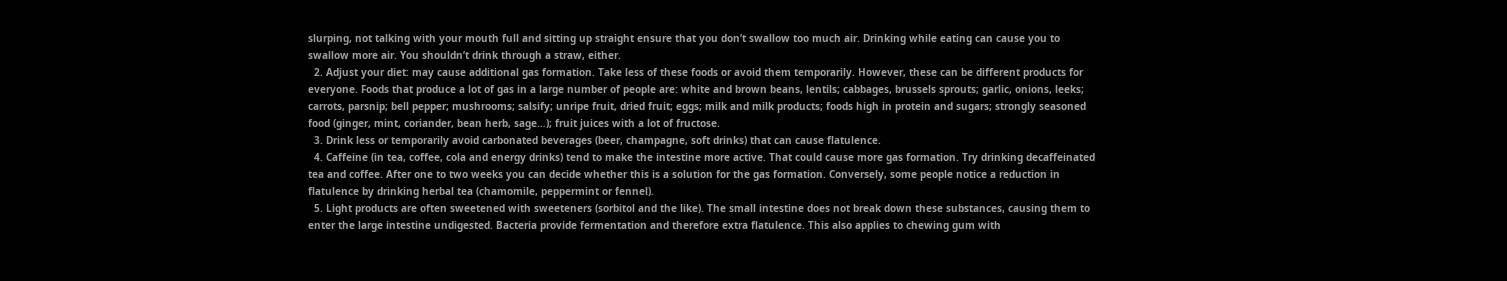slurping, not talking with your mouth full and sitting up straight ensure that you don’t swallow too much air. Drinking while eating can cause you to swallow more air. You shouldn’t drink through a straw, either.
  2. Adjust your diet: may cause additional gas formation. Take less of these foods or avoid them temporarily. However, these can be different products for everyone. Foods that produce a lot of gas in a large number of people are: white and brown beans, lentils; cabbages, brussels sprouts; garlic, onions, leeks; carrots, parsnip; bell pepper; mushrooms; salsify; unripe fruit, dried fruit; eggs; milk and milk products; foods high in protein and sugars; strongly seasoned food (ginger, mint, coriander, bean herb, sage…); fruit juices with a lot of fructose.
  3. Drink less or temporarily avoid carbonated beverages (beer, champagne, soft drinks) that can cause flatulence.
  4. Caffeine (in tea, coffee, cola and energy drinks) tend to make the intestine more active. That could cause more gas formation. Try drinking decaffeinated tea and coffee. After one to two weeks you can decide whether this is a solution for the gas formation. Conversely, some people notice a reduction in flatulence by drinking herbal tea (chamomile, peppermint or fennel).
  5. Light products are often sweetened with sweeteners (sorbitol and the like). The small intestine does not break down these substances, causing them to enter the large intestine undigested. Bacteria provide fermentation and therefore extra flatulence. This also applies to chewing gum with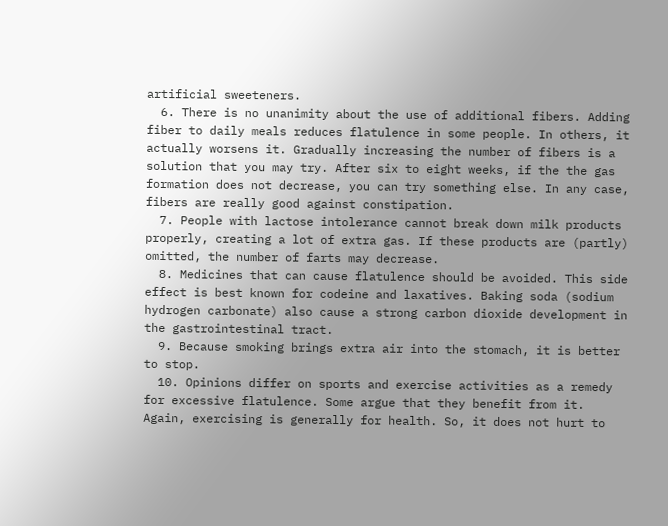artificial sweeteners.
  6. There is no unanimity about the use of additional fibers. Adding fiber to daily meals reduces flatulence in some people. In others, it actually worsens it. Gradually increasing the number of fibers is a solution that you may try. After six to eight weeks, if the the gas formation does not decrease, you can try something else. In any case, fibers are really good against constipation.
  7. People with lactose intolerance cannot break down milk products properly, creating a lot of extra gas. If these products are (partly) omitted, the number of farts may decrease.
  8. Medicines that can cause flatulence should be avoided. This side effect is best known for codeine and laxatives. Baking soda (sodium hydrogen carbonate) also cause a strong carbon dioxide development in the gastrointestinal tract.
  9. Because smoking brings extra air into the stomach, it is better to stop.
  10. Opinions differ on sports and exercise activities as a remedy for excessive flatulence. Some argue that they benefit from it. Again, exercising is generally for health. So, it does not hurt to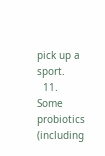pick up a sport.
  11. Some probiotics (including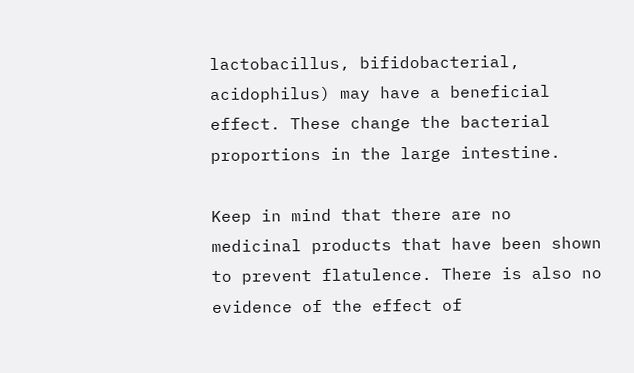lactobacillus, bifidobacterial, acidophilus) may have a beneficial effect. These change the bacterial proportions in the large intestine.

Keep in mind that there are no medicinal products that have been shown to prevent flatulence. There is also no evidence of the effect of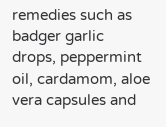remedies such as badger garlic drops, peppermint oil, cardamom, aloe vera capsules and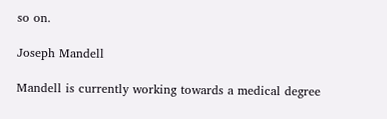so on.

Joseph Mandell

Mandell is currently working towards a medical degree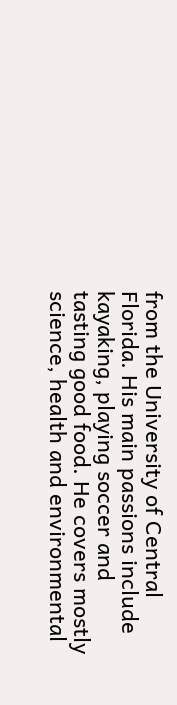from the University of Central Florida. His main passions include kayaking, playing soccer and tasting good food. He covers mostly science, health and environmental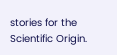stories for the Scientific Origin.